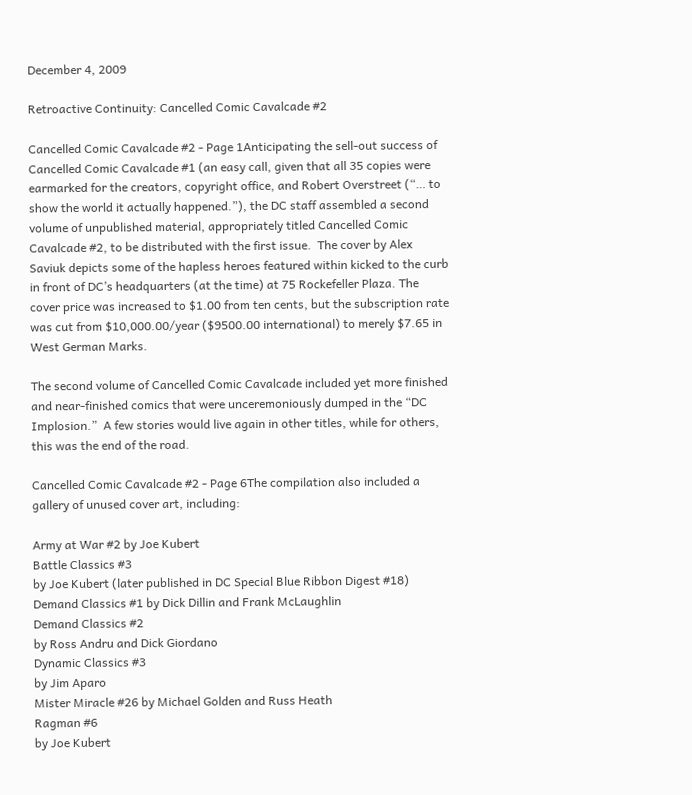December 4, 2009

Retroactive Continuity: Cancelled Comic Cavalcade #2

Cancelled Comic Cavalcade #2 - Page 1Anticipating the sell-out success of Cancelled Comic Cavalcade #1 (an easy call, given that all 35 copies were earmarked for the creators, copyright office, and Robert Overstreet (“… to show the world it actually happened.”), the DC staff assembled a second volume of unpublished material, appropriately titled Cancelled Comic Cavalcade #2, to be distributed with the first issue.  The cover by Alex Saviuk depicts some of the hapless heroes featured within kicked to the curb in front of DC’s headquarters (at the time) at 75 Rockefeller Plaza. The cover price was increased to $1.00 from ten cents, but the subscription rate was cut from $10,000.00/year ($9500.00 international) to merely $7.65 in West German Marks.

The second volume of Cancelled Comic Cavalcade included yet more finished and near-finished comics that were unceremoniously dumped in the “DC Implosion.”  A few stories would live again in other titles, while for others, this was the end of the road.

Cancelled Comic Cavalcade #2 - Page 6The compilation also included a gallery of unused cover art, including:

Army at War #2 by Joe Kubert
Battle Classics #3
by Joe Kubert (later published in DC Special Blue Ribbon Digest #18)
Demand Classics #1 by Dick Dillin and Frank McLaughlin
Demand Classics #2
by Ross Andru and Dick Giordano
Dynamic Classics #3
by Jim Aparo
Mister Miracle #26 by Michael Golden and Russ Heath
Ragman #6
by Joe Kubert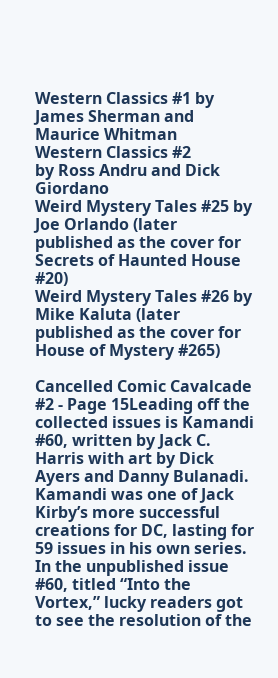Western Classics #1 by James Sherman and Maurice Whitman
Western Classics #2
by Ross Andru and Dick Giordano
Weird Mystery Tales #25 by Joe Orlando (later published as the cover for Secrets of Haunted House #20)
Weird Mystery Tales #26 by Mike Kaluta (later published as the cover for House of Mystery #265)

Cancelled Comic Cavalcade #2 - Page 15Leading off the collected issues is Kamandi #60, written by Jack C. Harris with art by Dick Ayers and Danny Bulanadi.  Kamandi was one of Jack Kirby’s more successful creations for DC, lasting for 59 issues in his own series.  In the unpublished issue #60, titled “Into the Vortex,” lucky readers got to see the resolution of the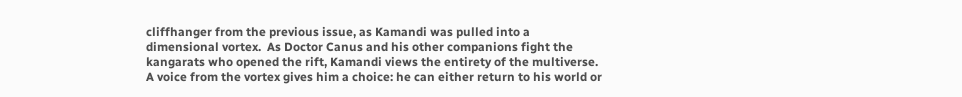cliffhanger from the previous issue, as Kamandi was pulled into a dimensional vortex.  As Doctor Canus and his other companions fight the kangarats who opened the rift, Kamandi views the entirety of the multiverse.  A voice from the vortex gives him a choice: he can either return to his world or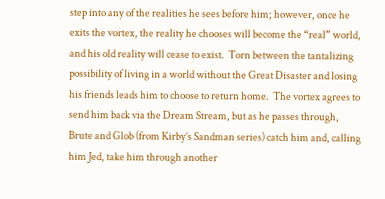step into any of the realities he sees before him; however, once he exits the vortex, the reality he chooses will become the “real” world, and his old reality will cease to exist.  Torn between the tantalizing possibility of living in a world without the Great Disaster and losing his friends leads him to choose to return home.  The vortex agrees to send him back via the Dream Stream, but as he passes through, Brute and Glob (from Kirby’s Sandman series) catch him and, calling him Jed, take him through another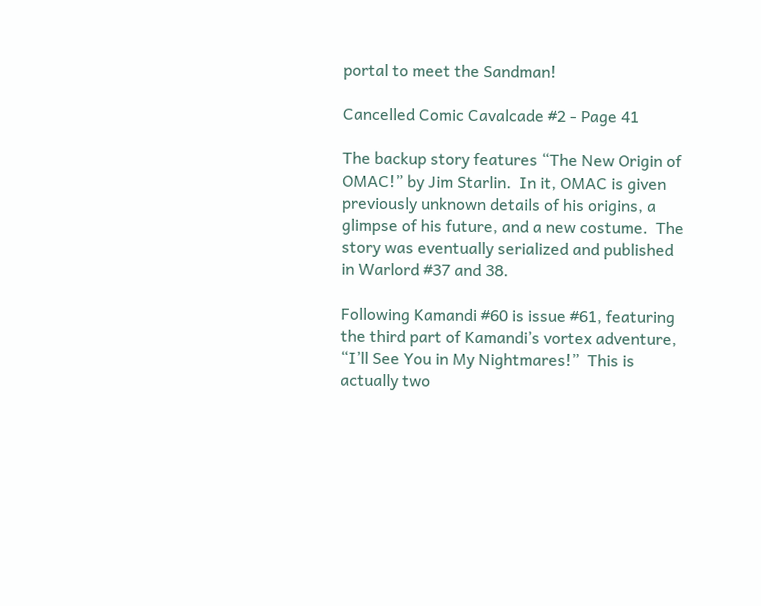portal to meet the Sandman!

Cancelled Comic Cavalcade #2 - Page 41

The backup story features “The New Origin of OMAC!” by Jim Starlin.  In it, OMAC is given previously unknown details of his origins, a glimpse of his future, and a new costume.  The story was eventually serialized and published in Warlord #37 and 38.

Following Kamandi #60 is issue #61, featuring the third part of Kamandi’s vortex adventure, “I’ll See You in My Nightmares!”  This is actually two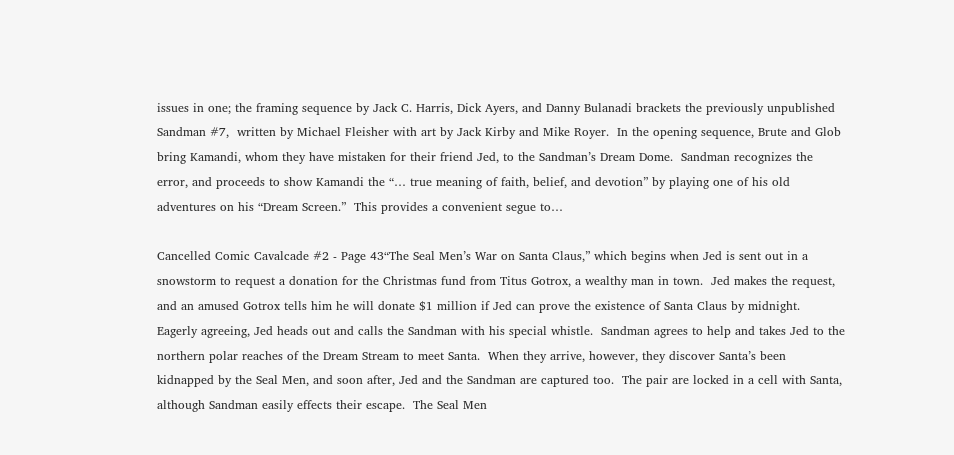issues in one; the framing sequence by Jack C. Harris, Dick Ayers, and Danny Bulanadi brackets the previously unpublished Sandman #7,  written by Michael Fleisher with art by Jack Kirby and Mike Royer.  In the opening sequence, Brute and Glob bring Kamandi, whom they have mistaken for their friend Jed, to the Sandman’s Dream Dome.  Sandman recognizes the error, and proceeds to show Kamandi the “… true meaning of faith, belief, and devotion” by playing one of his old adventures on his “Dream Screen.”  This provides a convenient segue to…

Cancelled Comic Cavalcade #2 - Page 43“The Seal Men’s War on Santa Claus,” which begins when Jed is sent out in a snowstorm to request a donation for the Christmas fund from Titus Gotrox, a wealthy man in town.  Jed makes the request, and an amused Gotrox tells him he will donate $1 million if Jed can prove the existence of Santa Claus by midnight.  Eagerly agreeing, Jed heads out and calls the Sandman with his special whistle.  Sandman agrees to help and takes Jed to the northern polar reaches of the Dream Stream to meet Santa.  When they arrive, however, they discover Santa’s been kidnapped by the Seal Men, and soon after, Jed and the Sandman are captured too.  The pair are locked in a cell with Santa, although Sandman easily effects their escape.  The Seal Men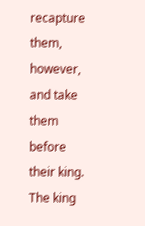recapture them, however, and take them before their king.  The king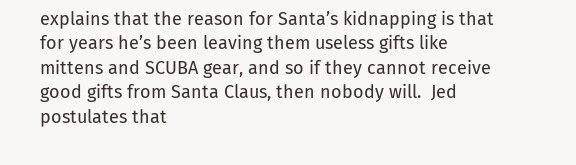explains that the reason for Santa’s kidnapping is that for years he’s been leaving them useless gifts like mittens and SCUBA gear, and so if they cannot receive good gifts from Santa Claus, then nobody will.  Jed postulates that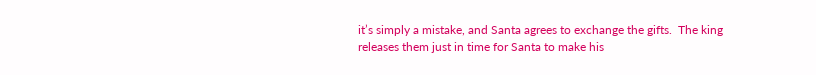it’s simply a mistake, and Santa agrees to exchange the gifts.  The king releases them just in time for Santa to make his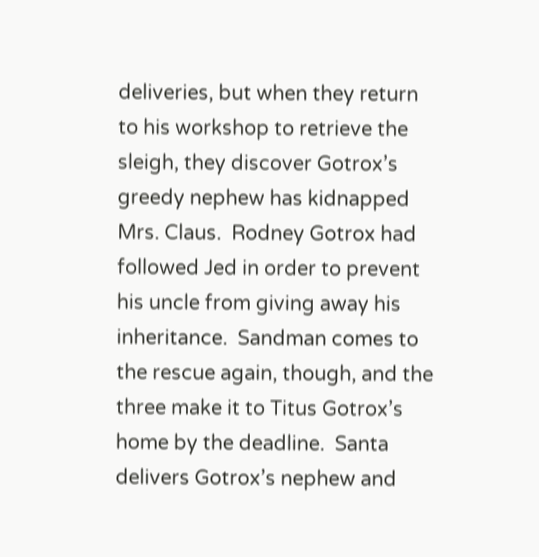deliveries, but when they return to his workshop to retrieve the sleigh, they discover Gotrox’s greedy nephew has kidnapped Mrs. Claus.  Rodney Gotrox had followed Jed in order to prevent his uncle from giving away his inheritance.  Sandman comes to the rescue again, though, and the three make it to Titus Gotrox’s home by the deadline.  Santa delivers Gotrox’s nephew and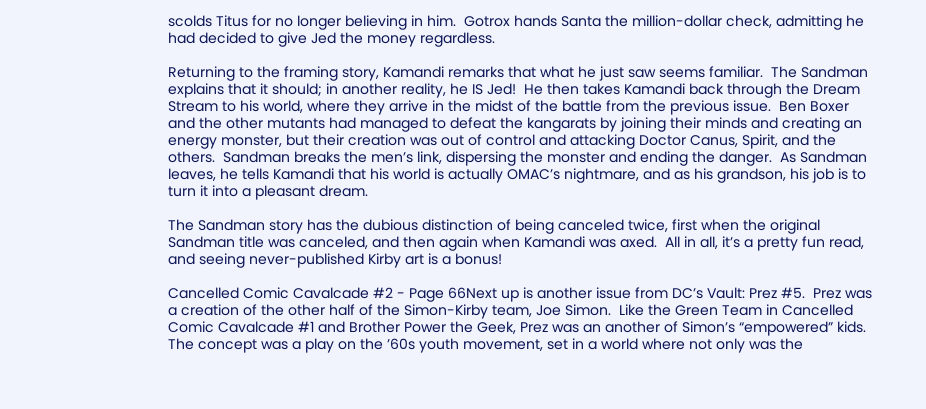scolds Titus for no longer believing in him.  Gotrox hands Santa the million-dollar check, admitting he had decided to give Jed the money regardless.

Returning to the framing story, Kamandi remarks that what he just saw seems familiar.  The Sandman explains that it should; in another reality, he IS Jed!  He then takes Kamandi back through the Dream Stream to his world, where they arrive in the midst of the battle from the previous issue.  Ben Boxer and the other mutants had managed to defeat the kangarats by joining their minds and creating an energy monster, but their creation was out of control and attacking Doctor Canus, Spirit, and the others.  Sandman breaks the men’s link, dispersing the monster and ending the danger.  As Sandman leaves, he tells Kamandi that his world is actually OMAC’s nightmare, and as his grandson, his job is to turn it into a pleasant dream.

The Sandman story has the dubious distinction of being canceled twice, first when the original Sandman title was canceled, and then again when Kamandi was axed.  All in all, it’s a pretty fun read, and seeing never-published Kirby art is a bonus!

Cancelled Comic Cavalcade #2 - Page 66Next up is another issue from DC’s Vault: Prez #5.  Prez was a creation of the other half of the Simon-Kirby team, Joe Simon.  Like the Green Team in Cancelled Comic Cavalcade #1 and Brother Power the Geek, Prez was an another of Simon’s “empowered” kids.  The concept was a play on the ’60s youth movement, set in a world where not only was the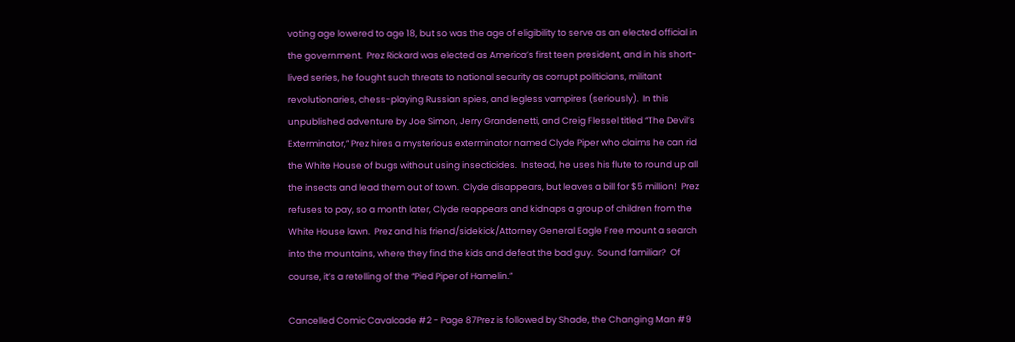voting age lowered to age 18, but so was the age of eligibility to serve as an elected official in the government.  Prez Rickard was elected as America’s first teen president, and in his short-lived series, he fought such threats to national security as corrupt politicians, militant revolutionaries, chess-playing Russian spies, and legless vampires (seriously).  In this unpublished adventure by Joe Simon, Jerry Grandenetti, and Creig Flessel titled “The Devil’s Exterminator,” Prez hires a mysterious exterminator named Clyde Piper who claims he can rid the White House of bugs without using insecticides.  Instead, he uses his flute to round up all the insects and lead them out of town.  Clyde disappears, but leaves a bill for $5 million!  Prez refuses to pay, so a month later, Clyde reappears and kidnaps a group of children from the White House lawn.  Prez and his friend/sidekick/Attorney General Eagle Free mount a search into the mountains, where they find the kids and defeat the bad guy.  Sound familiar?  Of course, it’s a retelling of the “Pied Piper of Hamelin.”

Cancelled Comic Cavalcade #2 - Page 87Prez is followed by Shade, the Changing Man #9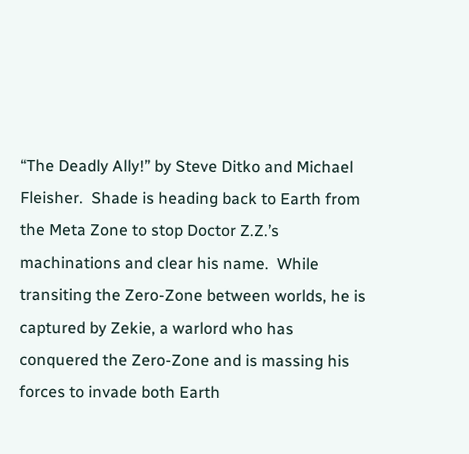“The Deadly Ally!” by Steve Ditko and Michael Fleisher.  Shade is heading back to Earth from the Meta Zone to stop Doctor Z.Z.’s machinations and clear his name.  While transiting the Zero-Zone between worlds, he is captured by Zekie, a warlord who has conquered the Zero-Zone and is massing his forces to invade both Earth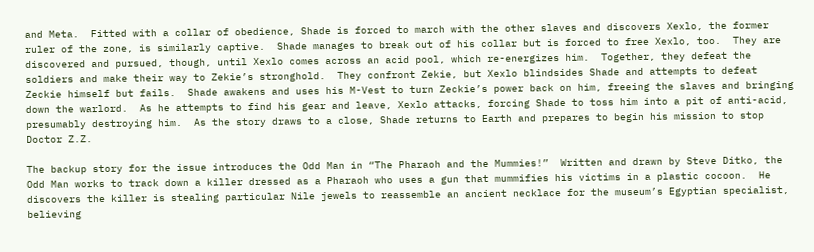and Meta.  Fitted with a collar of obedience, Shade is forced to march with the other slaves and discovers Xexlo, the former ruler of the zone, is similarly captive.  Shade manages to break out of his collar but is forced to free Xexlo, too.  They are discovered and pursued, though, until Xexlo comes across an acid pool, which re-energizes him.  Together, they defeat the soldiers and make their way to Zekie’s stronghold.  They confront Zekie, but Xexlo blindsides Shade and attempts to defeat Zeckie himself but fails.  Shade awakens and uses his M-Vest to turn Zeckie’s power back on him, freeing the slaves and bringing down the warlord.  As he attempts to find his gear and leave, Xexlo attacks, forcing Shade to toss him into a pit of anti-acid, presumably destroying him.  As the story draws to a close, Shade returns to Earth and prepares to begin his mission to stop Doctor Z.Z.

The backup story for the issue introduces the Odd Man in “The Pharaoh and the Mummies!”  Written and drawn by Steve Ditko, the Odd Man works to track down a killer dressed as a Pharaoh who uses a gun that mummifies his victims in a plastic cocoon.  He discovers the killer is stealing particular Nile jewels to reassemble an ancient necklace for the museum’s Egyptian specialist, believing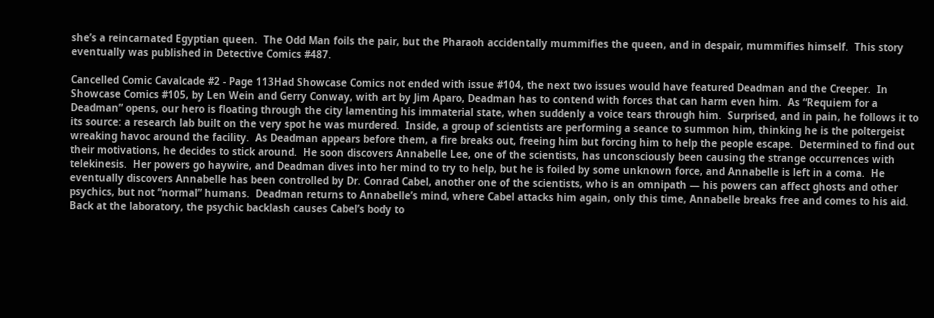she’s a reincarnated Egyptian queen.  The Odd Man foils the pair, but the Pharaoh accidentally mummifies the queen, and in despair, mummifies himself.  This story eventually was published in Detective Comics #487.

Cancelled Comic Cavalcade #2 - Page 113Had Showcase Comics not ended with issue #104, the next two issues would have featured Deadman and the Creeper.  In Showcase Comics #105, by Len Wein and Gerry Conway, with art by Jim Aparo, Deadman has to contend with forces that can harm even him.  As “Requiem for a Deadman” opens, our hero is floating through the city lamenting his immaterial state, when suddenly a voice tears through him.  Surprised, and in pain, he follows it to its source: a research lab built on the very spot he was murdered.  Inside, a group of scientists are performing a seance to summon him, thinking he is the poltergeist wreaking havoc around the facility.  As Deadman appears before them, a fire breaks out, freeing him but forcing him to help the people escape.  Determined to find out their motivations, he decides to stick around.  He soon discovers Annabelle Lee, one of the scientists, has unconsciously been causing the strange occurrences with telekinesis.  Her powers go haywire, and Deadman dives into her mind to try to help, but he is foiled by some unknown force, and Annabelle is left in a coma.  He eventually discovers Annabelle has been controlled by Dr. Conrad Cabel, another one of the scientists, who is an omnipath — his powers can affect ghosts and other psychics, but not “normal” humans.  Deadman returns to Annabelle’s mind, where Cabel attacks him again, only this time, Annabelle breaks free and comes to his aid.  Back at the laboratory, the psychic backlash causes Cabel’s body to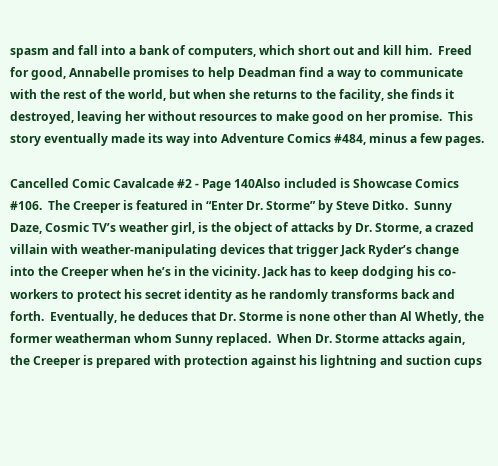spasm and fall into a bank of computers, which short out and kill him.  Freed for good, Annabelle promises to help Deadman find a way to communicate with the rest of the world, but when she returns to the facility, she finds it destroyed, leaving her without resources to make good on her promise.  This story eventually made its way into Adventure Comics #484, minus a few pages.

Cancelled Comic Cavalcade #2 - Page 140Also included is Showcase Comics #106.  The Creeper is featured in “Enter Dr. Storme” by Steve Ditko.  Sunny Daze, Cosmic TV’s weather girl, is the object of attacks by Dr. Storme, a crazed villain with weather-manipulating devices that trigger Jack Ryder’s change into the Creeper when he’s in the vicinity. Jack has to keep dodging his co-workers to protect his secret identity as he randomly transforms back and forth.  Eventually, he deduces that Dr. Storme is none other than Al Whetly, the former weatherman whom Sunny replaced.  When Dr. Storme attacks again, the Creeper is prepared with protection against his lightning and suction cups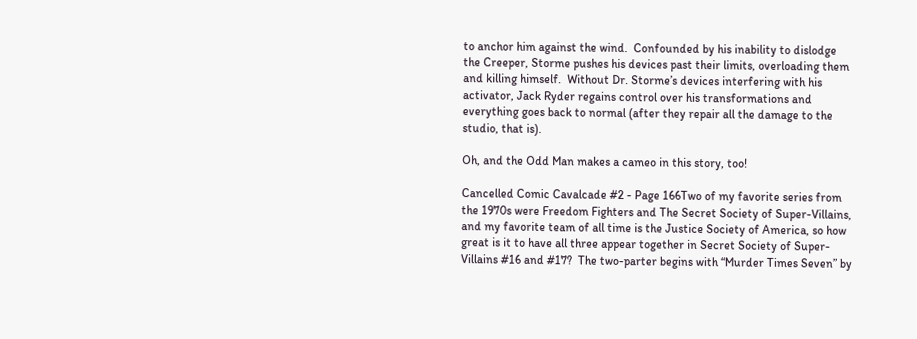to anchor him against the wind.  Confounded by his inability to dislodge the Creeper, Storme pushes his devices past their limits, overloading them and killing himself.  Without Dr. Storme’s devices interfering with his activator, Jack Ryder regains control over his transformations and everything goes back to normal (after they repair all the damage to the studio, that is).

Oh, and the Odd Man makes a cameo in this story, too!

Cancelled Comic Cavalcade #2 - Page 166Two of my favorite series from the 1970s were Freedom Fighters and The Secret Society of Super-Villains, and my favorite team of all time is the Justice Society of America, so how great is it to have all three appear together in Secret Society of Super-Villains #16 and #17?  The two-parter begins with “Murder Times Seven” by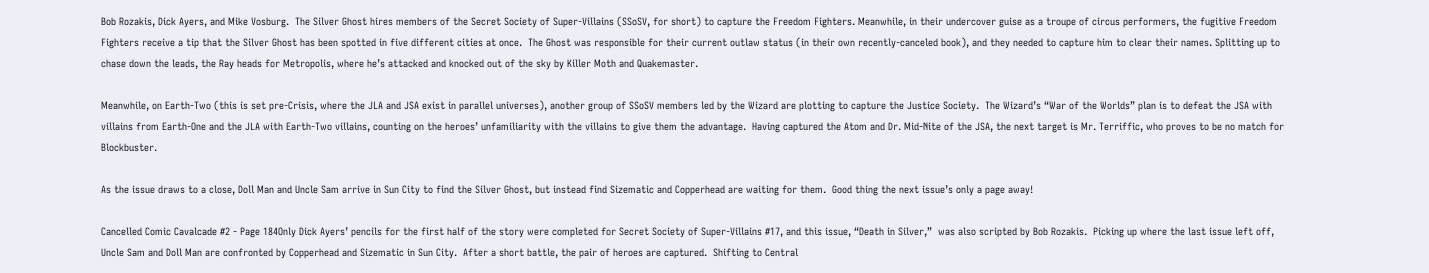Bob Rozakis, Dick Ayers, and Mike Vosburg.  The Silver Ghost hires members of the Secret Society of Super-Villains (SSoSV, for short) to capture the Freedom Fighters. Meanwhile, in their undercover guise as a troupe of circus performers, the fugitive Freedom Fighters receive a tip that the Silver Ghost has been spotted in five different cities at once.  The Ghost was responsible for their current outlaw status (in their own recently-canceled book), and they needed to capture him to clear their names. Splitting up to chase down the leads, the Ray heads for Metropolis, where he’s attacked and knocked out of the sky by Killer Moth and Quakemaster.

Meanwhile, on Earth-Two (this is set pre-Crisis, where the JLA and JSA exist in parallel universes), another group of SSoSV members led by the Wizard are plotting to capture the Justice Society.  The Wizard’s “War of the Worlds” plan is to defeat the JSA with villains from Earth-One and the JLA with Earth-Two villains, counting on the heroes’ unfamiliarity with the villains to give them the advantage.  Having captured the Atom and Dr. Mid-Nite of the JSA, the next target is Mr. Terriffic, who proves to be no match for Blockbuster.

As the issue draws to a close, Doll Man and Uncle Sam arrive in Sun City to find the Silver Ghost, but instead find Sizematic and Copperhead are waiting for them.  Good thing the next issue’s only a page away!

Cancelled Comic Cavalcade #2 - Page 184Only Dick Ayers’ pencils for the first half of the story were completed for Secret Society of Super-Villains #17, and this issue, “Death in Silver,”  was also scripted by Bob Rozakis.  Picking up where the last issue left off, Uncle Sam and Doll Man are confronted by Copperhead and Sizematic in Sun City.  After a short battle, the pair of heroes are captured.  Shifting to Central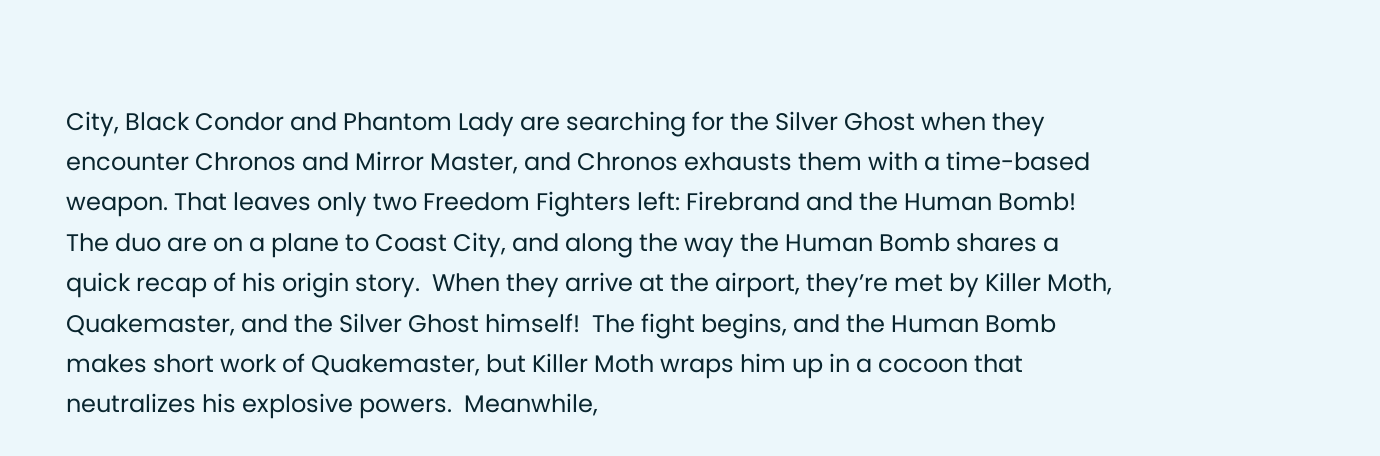City, Black Condor and Phantom Lady are searching for the Silver Ghost when they encounter Chronos and Mirror Master, and Chronos exhausts them with a time-based weapon. That leaves only two Freedom Fighters left: Firebrand and the Human Bomb!  The duo are on a plane to Coast City, and along the way the Human Bomb shares a quick recap of his origin story.  When they arrive at the airport, they’re met by Killer Moth, Quakemaster, and the Silver Ghost himself!  The fight begins, and the Human Bomb makes short work of Quakemaster, but Killer Moth wraps him up in a cocoon that neutralizes his explosive powers.  Meanwhile,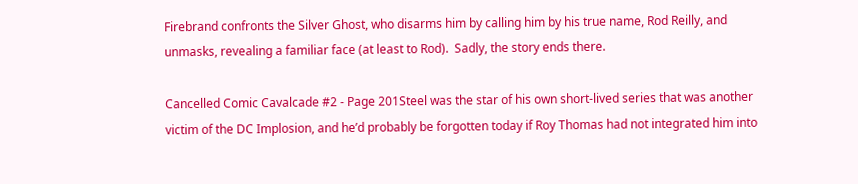Firebrand confronts the Silver Ghost, who disarms him by calling him by his true name, Rod Reilly, and unmasks, revealing a familiar face (at least to Rod).  Sadly, the story ends there.

Cancelled Comic Cavalcade #2 - Page 201Steel was the star of his own short-lived series that was another victim of the DC Implosion, and he’d probably be forgotten today if Roy Thomas had not integrated him into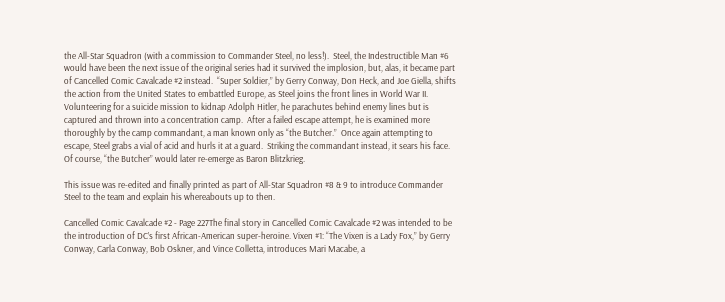the All-Star Squadron (with a commission to Commander Steel, no less!).  Steel, the Indestructible Man #6 would have been the next issue of the original series had it survived the implosion, but, alas, it became part of Cancelled Comic Cavalcade #2 instead.  “Super Soldier,” by Gerry Conway, Don Heck, and Joe Giella, shifts the action from the United States to embattled Europe, as Steel joins the front lines in World War II.  Volunteering for a suicide mission to kidnap Adolph Hitler, he parachutes behind enemy lines but is captured and thrown into a concentration camp.  After a failed escape attempt, he is examined more thoroughly by the camp commandant, a man known only as “the Butcher.”  Once again attempting to escape, Steel grabs a vial of acid and hurls it at a guard.  Striking the commandant instead, it sears his face.  Of course, “the Butcher” would later re-emerge as Baron Blitzkrieg.

This issue was re-edited and finally printed as part of All-Star Squadron #8 & 9 to introduce Commander Steel to the team and explain his whereabouts up to then.

Cancelled Comic Cavalcade #2 - Page 227The final story in Cancelled Comic Cavalcade #2 was intended to be the introduction of DC’s first African-American super-heroine. Vixen #1: “The Vixen is a Lady Fox,” by Gerry Conway, Carla Conway, Bob Oskner, and Vince Colletta, introduces Mari Macabe, a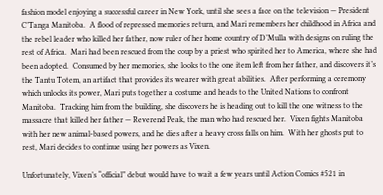fashion model enjoying a successful career in New York, until she sees a face on the television — President C’Tanga Manitoba.  A flood of repressed memories return, and Mari remembers her childhood in Africa and the rebel leader who killed her father, now ruler of her home country of D’Mulla with designs on ruling the rest of Africa.  Mari had been rescued from the coup by a priest who spirited her to America, where she had been adopted.  Consumed by her memories, she looks to the one item left from her father, and discovers it’s the Tantu Totem, an artifact that provides its wearer with great abilities.  After performing a ceremony which unlocks its power, Mari puts together a costume and heads to the United Nations to confront Manitoba.  Tracking him from the building, she discovers he is heading out to kill the one witness to the massacre that killed her father — Reverend Peak, the man who had rescued her.  Vixen fights Manitoba with her new animal-based powers, and he dies after a heavy cross falls on him.  With her ghosts put to rest, Mari decides to continue using her powers as Vixen.

Unfortunately, Vixen’s “official” debut would have to wait a few years until Action Comics #521 in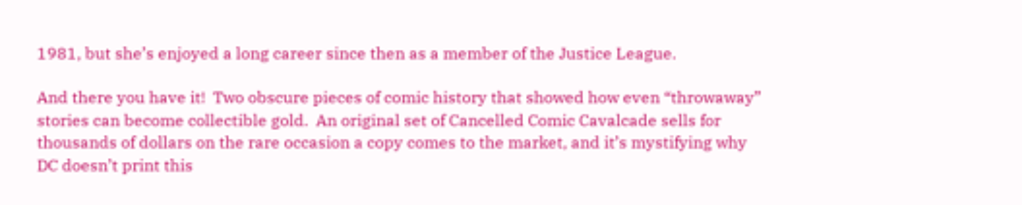1981, but she’s enjoyed a long career since then as a member of the Justice League.

And there you have it!  Two obscure pieces of comic history that showed how even “throwaway” stories can become collectible gold.  An original set of Cancelled Comic Cavalcade sells for thousands of dollars on the rare occasion a copy comes to the market, and it’s mystifying why DC doesn’t print this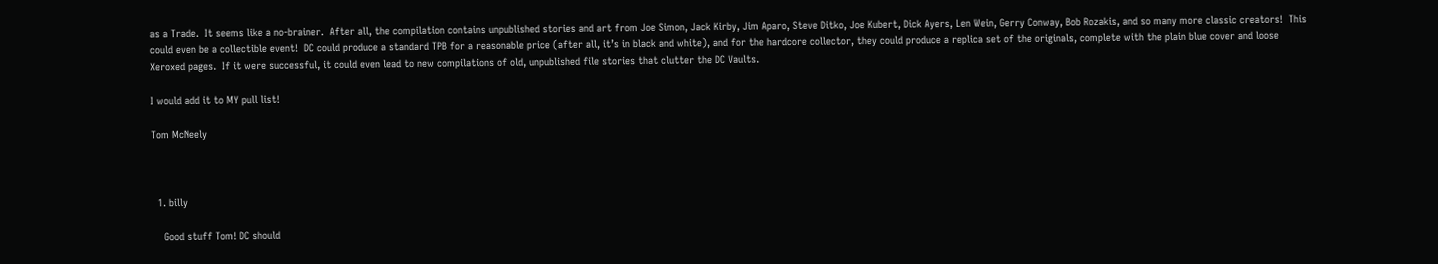as a Trade.  It seems like a no-brainer.  After all, the compilation contains unpublished stories and art from Joe Simon, Jack Kirby, Jim Aparo, Steve Ditko, Joe Kubert, Dick Ayers, Len Wein, Gerry Conway, Bob Rozakis, and so many more classic creators!  This could even be a collectible event!  DC could produce a standard TPB for a reasonable price (after all, it’s in black and white), and for the hardcore collector, they could produce a replica set of the originals, complete with the plain blue cover and loose Xeroxed pages.  If it were successful, it could even lead to new compilations of old, unpublished file stories that clutter the DC Vaults.

I would add it to MY pull list!

Tom McNeely



  1. billy

    Good stuff Tom! DC should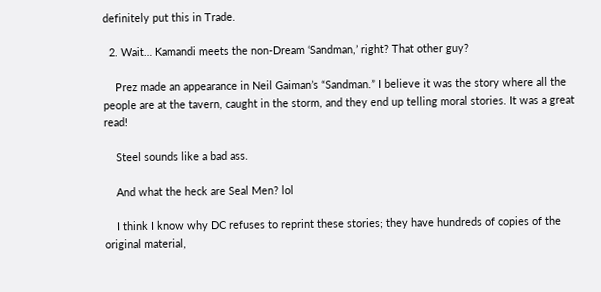definitely put this in Trade.

  2. Wait… Kamandi meets the non-Dream ‘Sandman,’ right? That other guy?

    Prez made an appearance in Neil Gaiman’s “Sandman.” I believe it was the story where all the people are at the tavern, caught in the storm, and they end up telling moral stories. It was a great read!

    Steel sounds like a bad ass.

    And what the heck are Seal Men? lol

    I think I know why DC refuses to reprint these stories; they have hundreds of copies of the original material,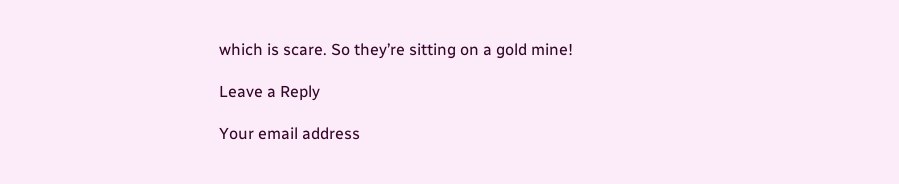which is scare. So they’re sitting on a gold mine!

Leave a Reply

Your email address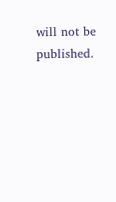will not be published.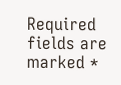Required fields are marked *